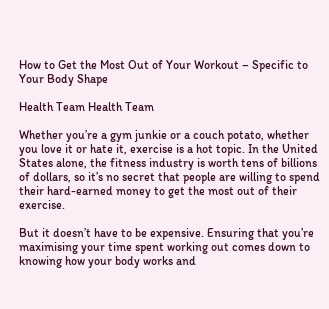How to Get the Most Out of Your Workout – Specific to Your Body Shape

Health Team Health Team

Whether you’re a gym junkie or a couch potato, whether you love it or hate it, exercise is a hot topic. In the United States alone, the fitness industry is worth tens of billions of dollars, so it’s no secret that people are willing to spend their hard-earned money to get the most out of their exercise.

But it doesn’t have to be expensive. Ensuring that you’re maximising your time spent working out comes down to knowing how your body works and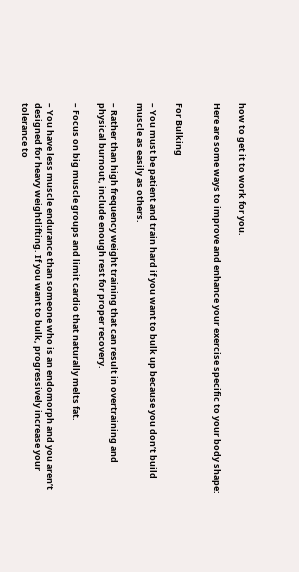how to get it to work for you.

Here are some ways to improve and enhance your exercise specific to your body shape:


For Bulking

– You must be patient and train hard if you want to bulk up because you don’t build muscle as easily as others.

– Rather than high frequency weight training that can result in overtraining and physical burnout, include enough rest for proper recovery.

– Focus on big muscle groups and limit cardio that naturally melts fat.

– You have less muscle endurance than someone who is an endomorph and you aren’t designed for heavy weightlifting. If you want to bulk, progressively increase your tolerance to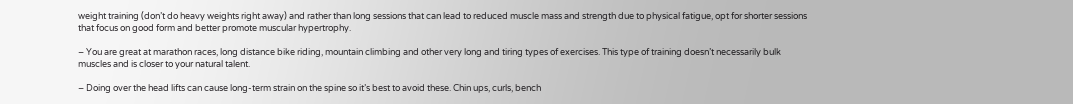weight training (don’t do heavy weights right away) and rather than long sessions that can lead to reduced muscle mass and strength due to physical fatigue, opt for shorter sessions that focus on good form and better promote muscular hypertrophy.

– You are great at marathon races, long distance bike riding, mountain climbing and other very long and tiring types of exercises. This type of training doesn’t necessarily bulk muscles and is closer to your natural talent.

– Doing over the head lifts can cause long-term strain on the spine so it’s best to avoid these. Chin ups, curls, bench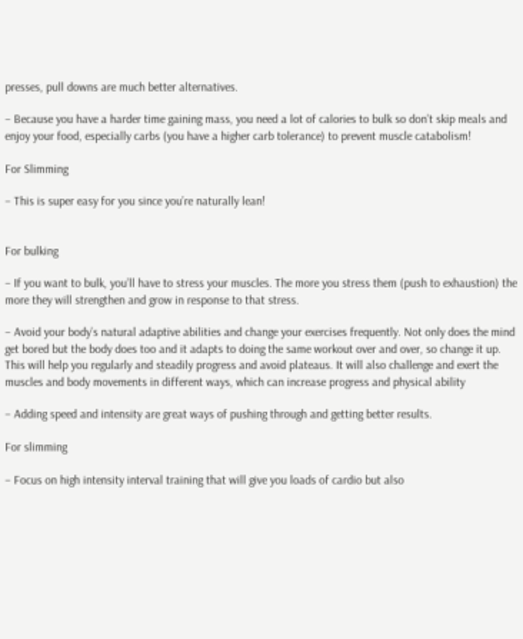presses, pull downs are much better alternatives.

– Because you have a harder time gaining mass, you need a lot of calories to bulk so don’t skip meals and enjoy your food, especially carbs (you have a higher carb tolerance) to prevent muscle catabolism!

For Slimming

– This is super easy for you since you’re naturally lean!


For bulking

– If you want to bulk, you’ll have to stress your muscles. The more you stress them (push to exhaustion) the more they will strengthen and grow in response to that stress.

– Avoid your body’s natural adaptive abilities and change your exercises frequently. Not only does the mind get bored but the body does too and it adapts to doing the same workout over and over, so change it up. This will help you regularly and steadily progress and avoid plateaus. It will also challenge and exert the muscles and body movements in different ways, which can increase progress and physical ability

– Adding speed and intensity are great ways of pushing through and getting better results.

For slimming

– Focus on high intensity interval training that will give you loads of cardio but also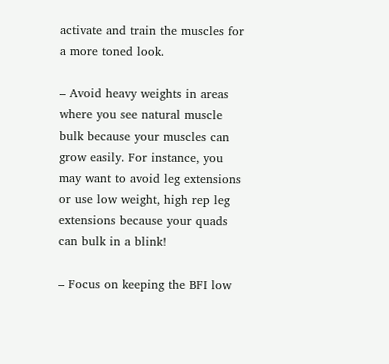activate and train the muscles for a more toned look.

– Avoid heavy weights in areas where you see natural muscle bulk because your muscles can grow easily. For instance, you may want to avoid leg extensions or use low weight, high rep leg extensions because your quads can bulk in a blink!

– Focus on keeping the BFI low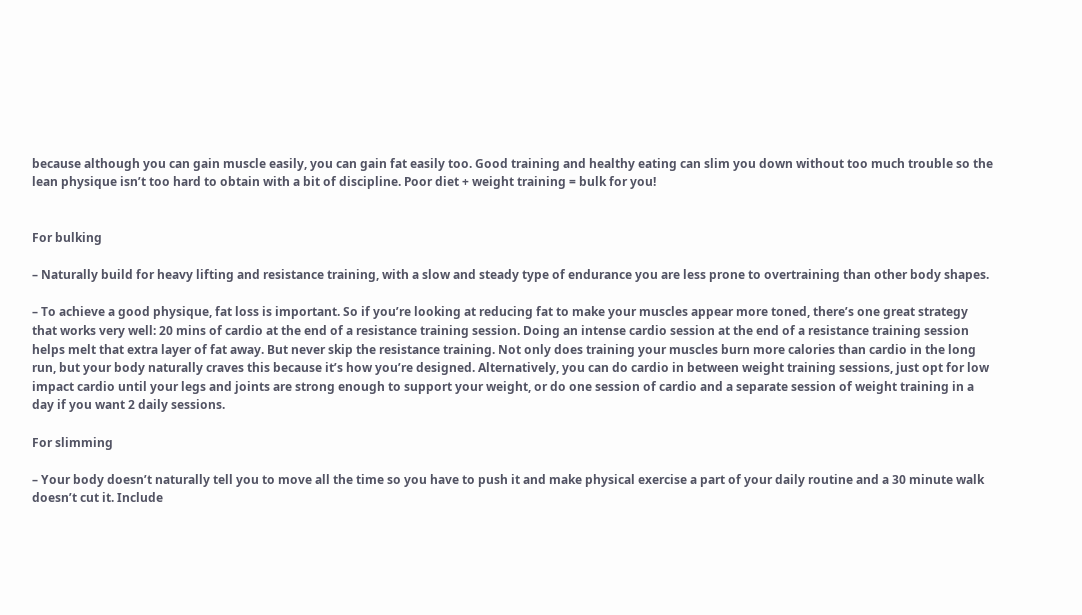because although you can gain muscle easily, you can gain fat easily too. Good training and healthy eating can slim you down without too much trouble so the lean physique isn’t too hard to obtain with a bit of discipline. Poor diet + weight training = bulk for you!


For bulking

– Naturally build for heavy lifting and resistance training, with a slow and steady type of endurance you are less prone to overtraining than other body shapes.

– To achieve a good physique, fat loss is important. So if you’re looking at reducing fat to make your muscles appear more toned, there’s one great strategy that works very well: 20 mins of cardio at the end of a resistance training session. Doing an intense cardio session at the end of a resistance training session helps melt that extra layer of fat away. But never skip the resistance training. Not only does training your muscles burn more calories than cardio in the long run, but your body naturally craves this because it’s how you’re designed. Alternatively, you can do cardio in between weight training sessions, just opt for low impact cardio until your legs and joints are strong enough to support your weight, or do one session of cardio and a separate session of weight training in a day if you want 2 daily sessions.

For slimming

– Your body doesn’t naturally tell you to move all the time so you have to push it and make physical exercise a part of your daily routine and a 30 minute walk doesn’t cut it. Include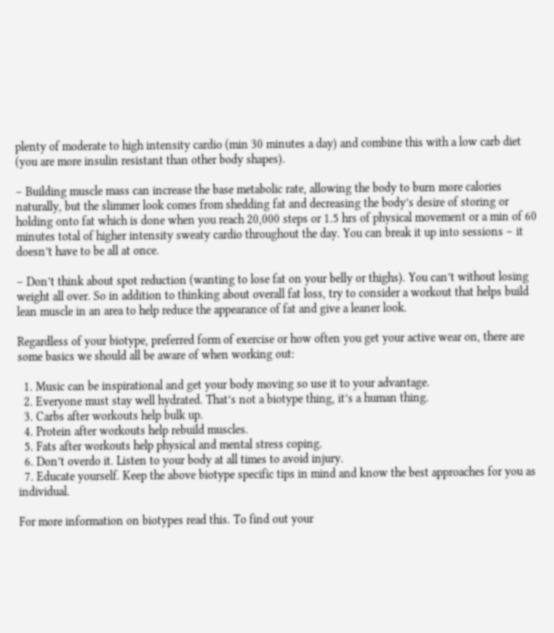plenty of moderate to high intensity cardio (min 30 minutes a day) and combine this with a low carb diet (you are more insulin resistant than other body shapes).

– Building muscle mass can increase the base metabolic rate, allowing the body to burn more calories naturally, but the slimmer look comes from shedding fat and decreasing the body’s desire of storing or holding onto fat which is done when you reach 20,000 steps or 1.5 hrs of physical movement or a min of 60 minutes total of higher intensity sweaty cardio throughout the day. You can break it up into sessions – it doesn’t have to be all at once.

– Don’t think about spot reduction (wanting to lose fat on your belly or thighs). You can’t without losing weight all over. So in addition to thinking about overall fat loss, try to consider a workout that helps build lean muscle in an area to help reduce the appearance of fat and give a leaner look.

Regardless of your biotype, preferred form of exercise or how often you get your active wear on, there are some basics we should all be aware of when working out:

  1. Music can be inspirational and get your body moving so use it to your advantage.
  2. Everyone must stay well hydrated. That’s not a biotype thing, it’s a human thing.
  3. Carbs after workouts help bulk up.
  4. Protein after workouts help rebuild muscles.
  5. Fats after workouts help physical and mental stress coping.
  6. Don’t overdo it. Listen to your body at all times to avoid injury.
  7. Educate yourself. Keep the above biotype specific tips in mind and know the best approaches for you as individual.

For more information on biotypes read this. To find out your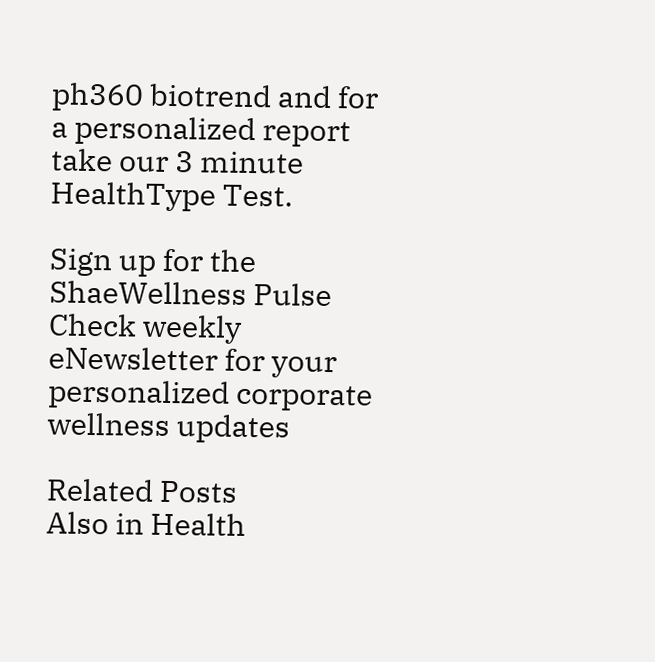ph360 biotrend and for a personalized report take our 3 minute HealthType Test.

Sign up for the ShaeWellness Pulse Check weekly eNewsletter for your personalized corporate wellness updates

Related Posts
Also in Health